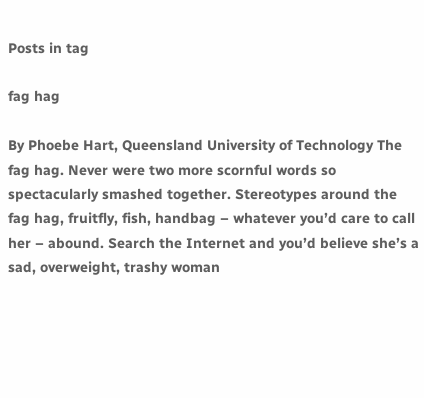Posts in tag

fag hag

By Phoebe Hart, Queensland University of Technology The fag hag. Never were two more scornful words so spectacularly smashed together. Stereotypes around the fag hag, fruitfly, fish, handbag – whatever you’d care to call her – abound. Search the Internet and you’d believe she’s a sad, overweight, trashy woman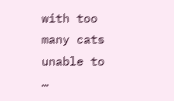with too many cats unable to …